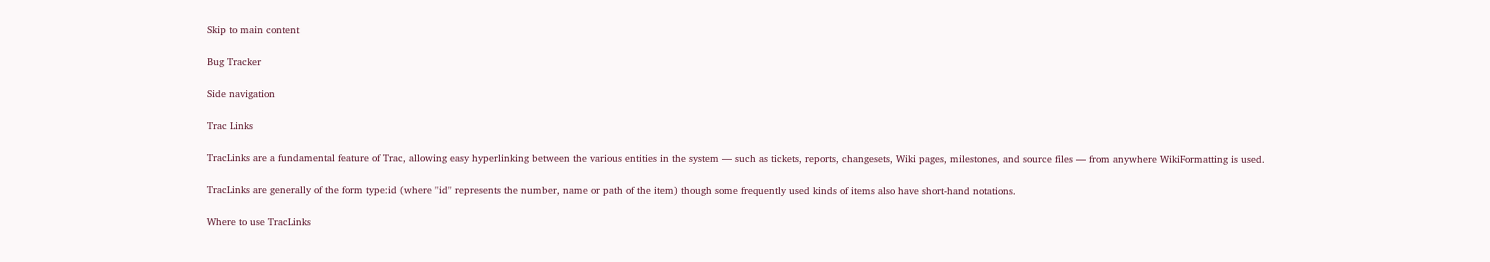Skip to main content

Bug Tracker

Side navigation

Trac Links

TracLinks are a fundamental feature of Trac, allowing easy hyperlinking between the various entities in the system — such as tickets, reports, changesets, Wiki pages, milestones, and source files — from anywhere WikiFormatting is used.

TracLinks are generally of the form type:id (where ''id'' represents the number, name or path of the item) though some frequently used kinds of items also have short-hand notations.

Where to use TracLinks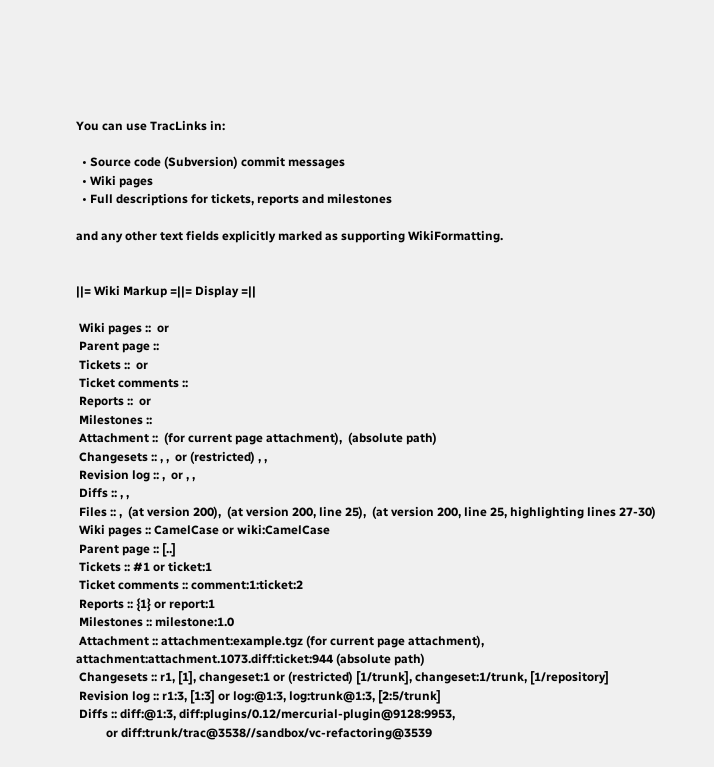You can use TracLinks in:

  • Source code (Subversion) commit messages
  • Wiki pages
  • Full descriptions for tickets, reports and milestones

and any other text fields explicitly marked as supporting WikiFormatting.


||= Wiki Markup =||= Display =||

 Wiki pages ::  or
 Parent page ::
 Tickets ::  or
 Ticket comments ::
 Reports ::  or
 Milestones ::
 Attachment ::  (for current page attachment),  (absolute path)
 Changesets :: , ,  or (restricted) , ,
 Revision log :: ,  or , ,
 Diffs :: , ,
 Files :: ,  (at version 200),  (at version 200, line 25),  (at version 200, line 25, highlighting lines 27-30)
 Wiki pages :: CamelCase or wiki:CamelCase
 Parent page :: [..]
 Tickets :: #1 or ticket:1
 Ticket comments :: comment:1:ticket:2
 Reports :: {1} or report:1
 Milestones :: milestone:1.0
 Attachment :: attachment:example.tgz (for current page attachment), attachment:attachment.1073.diff:ticket:944 (absolute path)
 Changesets :: r1, [1], changeset:1 or (restricted) [1/trunk], changeset:1/trunk, [1/repository]
 Revision log :: r1:3, [1:3] or log:@1:3, log:trunk@1:3, [2:5/trunk]
 Diffs :: diff:@1:3, diff:plugins/0.12/mercurial-plugin@9128:9953,
          or diff:trunk/trac@3538//sandbox/vc-refactoring@3539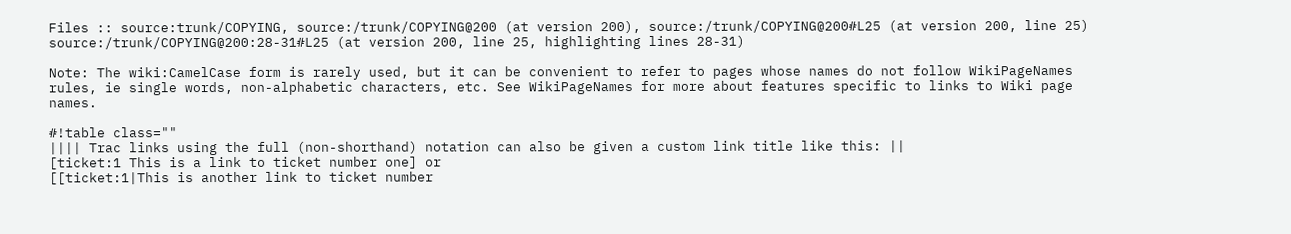Files :: source:trunk/COPYING, source:/trunk/COPYING@200 (at version 200), source:/trunk/COPYING@200#L25 (at version 200, line 25) source:/trunk/COPYING@200:28-31#L25 (at version 200, line 25, highlighting lines 28-31)

Note: The wiki:CamelCase form is rarely used, but it can be convenient to refer to pages whose names do not follow WikiPageNames rules, ie single words, non-alphabetic characters, etc. See WikiPageNames for more about features specific to links to Wiki page names.

#!table class=""
|||| Trac links using the full (non-shorthand) notation can also be given a custom link title like this: ||
[ticket:1 This is a link to ticket number one] or
[[ticket:1|This is another link to ticket number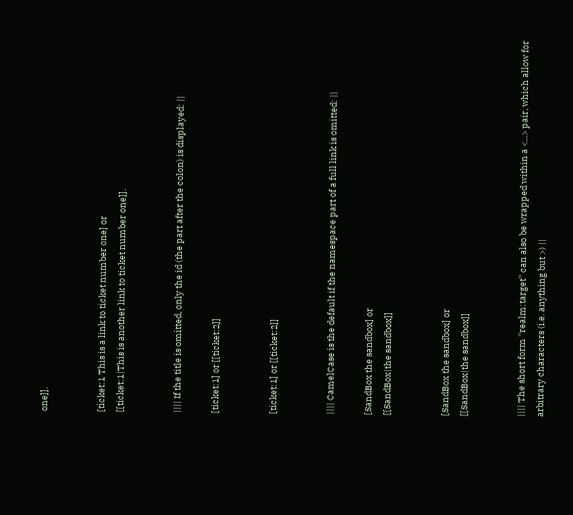one]].


[ticket:1 This is a link to ticket number one] or
[[ticket:1|This is another link to ticket number one]].


|||| If the title is omitted, only the id (the part after the colon) is displayed: ||

[ticket:1] or [[ticket:2]]


[ticket:1] or [[ticket:2]]


|||| CamelCase is the default if the namespace part of a full link is omitted: ||

[SandBox the sandbox] or
[[SandBox|the sandbox]]


[SandBox the sandbox] or
[[SandBox|the sandbox]]


|||| The short form ''realm:target'' can also be wrapped within a <...> pair, which allow for arbitrary characters (i.e. anything but >) ||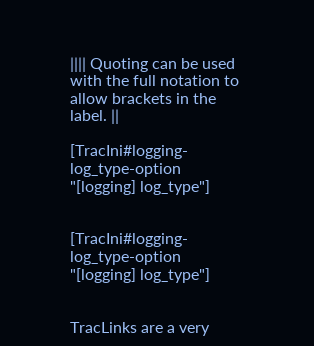|||| Quoting can be used with the full notation to allow brackets in the label. ||

[TracIni#logging-log_type-option "[logging] log_type"]


[TracIni#logging-log_type-option "[logging] log_type"]


TracLinks are a very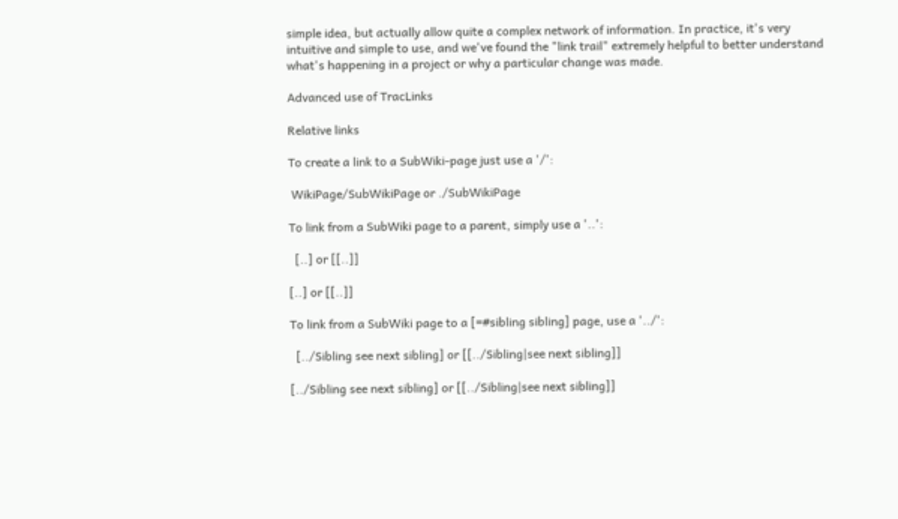simple idea, but actually allow quite a complex network of information. In practice, it's very intuitive and simple to use, and we've found the "link trail" extremely helpful to better understand what's happening in a project or why a particular change was made.

Advanced use of TracLinks

Relative links

To create a link to a SubWiki-page just use a '/':

 WikiPage/SubWikiPage or ./SubWikiPage

To link from a SubWiki page to a parent, simply use a '..':

  [..] or [[..]]

[..] or [[..]]

To link from a SubWiki page to a [=#sibling sibling] page, use a '../':

  [../Sibling see next sibling] or [[../Sibling|see next sibling]]

[../Sibling see next sibling] or [[../Sibling|see next sibling]]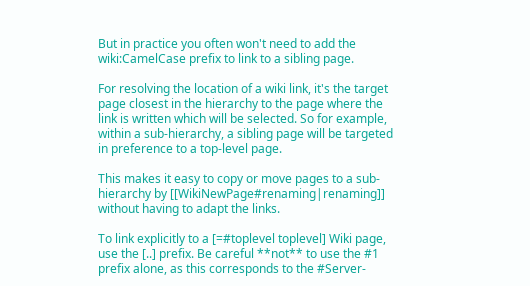But in practice you often won't need to add the wiki:CamelCase prefix to link to a sibling page.

For resolving the location of a wiki link, it's the target page closest in the hierarchy to the page where the link is written which will be selected. So for example, within a sub-hierarchy, a sibling page will be targeted in preference to a top-level page.

This makes it easy to copy or move pages to a sub-hierarchy by [[WikiNewPage#renaming|renaming]] without having to adapt the links.

To link explicitly to a [=#toplevel toplevel] Wiki page, use the [..] prefix. Be careful **not** to use the #1 prefix alone, as this corresponds to the #Server-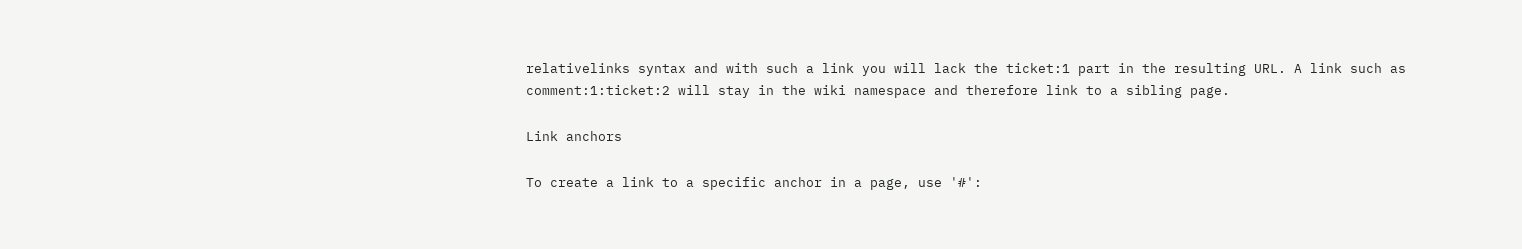relativelinks syntax and with such a link you will lack the ticket:1 part in the resulting URL. A link such as comment:1:ticket:2 will stay in the wiki namespace and therefore link to a sibling page.

Link anchors

To create a link to a specific anchor in a page, use '#':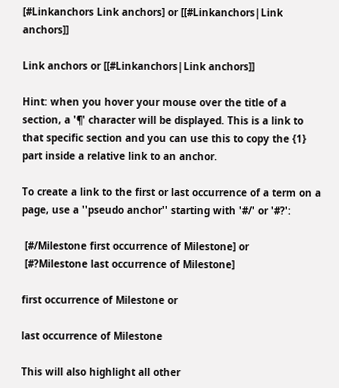[#Linkanchors Link anchors] or [[#Linkanchors|Link anchors]]

Link anchors or [[#Linkanchors|Link anchors]]

Hint: when you hover your mouse over the title of a section, a '¶' character will be displayed. This is a link to that specific section and you can use this to copy the {1} part inside a relative link to an anchor.

To create a link to the first or last occurrence of a term on a page, use a ''pseudo anchor'' starting with '#/' or '#?':

 [#/Milestone first occurrence of Milestone] or
 [#?Milestone last occurrence of Milestone]

first occurrence of Milestone or

last occurrence of Milestone

This will also highlight all other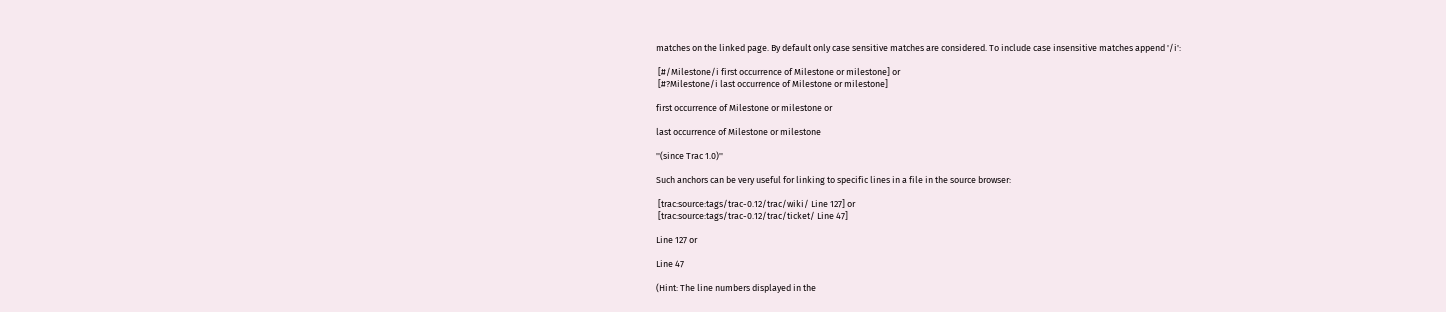matches on the linked page. By default only case sensitive matches are considered. To include case insensitive matches append '/i':

 [#/Milestone/i first occurrence of Milestone or milestone] or
 [#?Milestone/i last occurrence of Milestone or milestone]

first occurrence of Milestone or milestone or

last occurrence of Milestone or milestone

''(since Trac 1.0)''

Such anchors can be very useful for linking to specific lines in a file in the source browser:

 [trac:source:tags/trac-0.12/trac/wiki/ Line 127] or
 [trac:source:tags/trac-0.12/trac/ticket/ Line 47]

Line 127 or

Line 47

(Hint: The line numbers displayed in the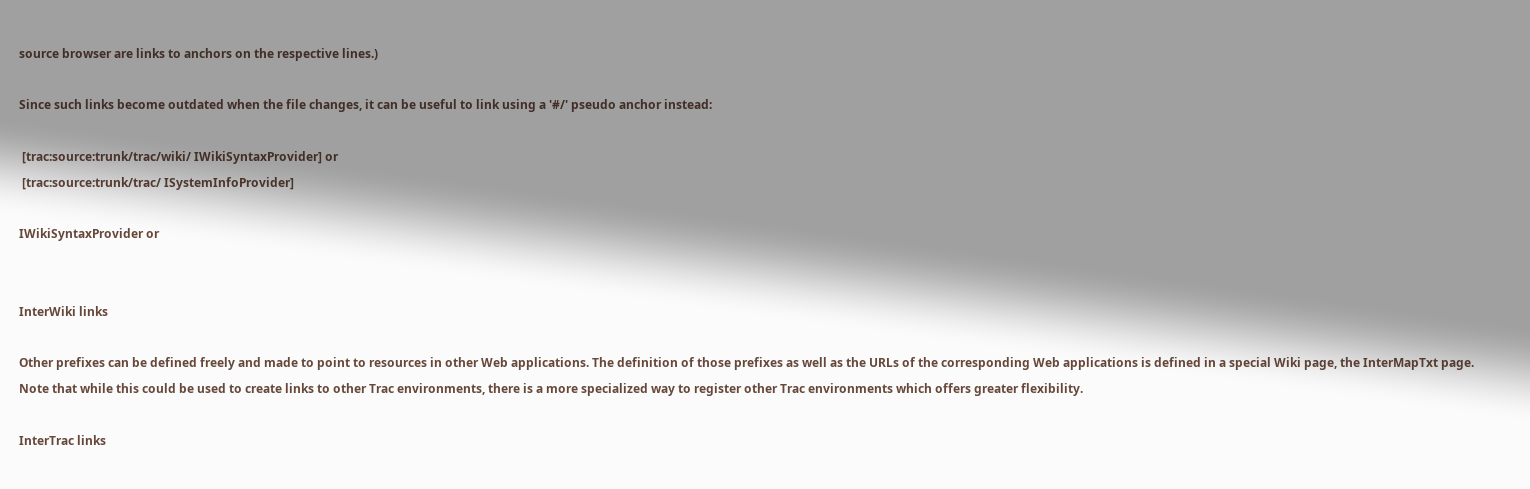source browser are links to anchors on the respective lines.)

Since such links become outdated when the file changes, it can be useful to link using a '#/' pseudo anchor instead:

 [trac:source:trunk/trac/wiki/ IWikiSyntaxProvider] or
 [trac:source:trunk/trac/ ISystemInfoProvider]

IWikiSyntaxProvider or


InterWiki links

Other prefixes can be defined freely and made to point to resources in other Web applications. The definition of those prefixes as well as the URLs of the corresponding Web applications is defined in a special Wiki page, the InterMapTxt page. Note that while this could be used to create links to other Trac environments, there is a more specialized way to register other Trac environments which offers greater flexibility.

InterTrac links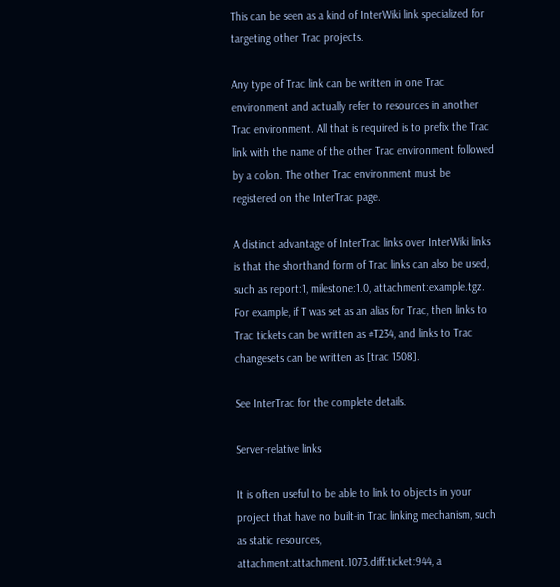This can be seen as a kind of InterWiki link specialized for targeting other Trac projects.

Any type of Trac link can be written in one Trac environment and actually refer to resources in another Trac environment. All that is required is to prefix the Trac link with the name of the other Trac environment followed by a colon. The other Trac environment must be registered on the InterTrac page.

A distinct advantage of InterTrac links over InterWiki links is that the shorthand form of Trac links can also be used, such as report:1, milestone:1.0, attachment:example.tgz. For example, if T was set as an alias for Trac, then links to Trac tickets can be written as #T234, and links to Trac changesets can be written as [trac 1508].

See InterTrac for the complete details.

Server-relative links

It is often useful to be able to link to objects in your project that have no built-in Trac linking mechanism, such as static resources, attachment:attachment.1073.diff:ticket:944, a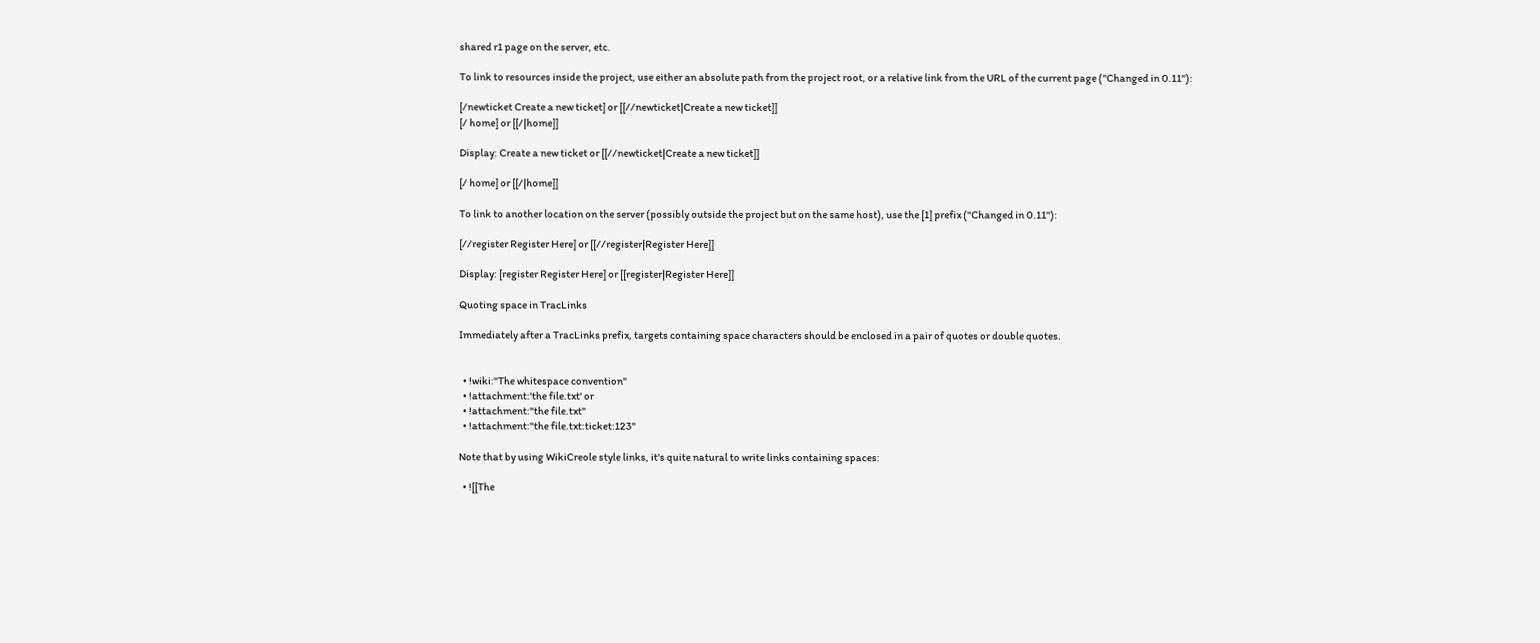shared r1 page on the server, etc.

To link to resources inside the project, use either an absolute path from the project root, or a relative link from the URL of the current page (''Changed in 0.11''):

[/newticket Create a new ticket] or [[//newticket|Create a new ticket]]
[/ home] or [[/|home]]

Display: Create a new ticket or [[//newticket|Create a new ticket]]

[/ home] or [[/|home]]

To link to another location on the server (possibly outside the project but on the same host), use the [1] prefix (''Changed in 0.11''):

[//register Register Here] or [[//register|Register Here]]

Display: [register Register Here] or [[register|Register Here]]

Quoting space in TracLinks

Immediately after a TracLinks prefix, targets containing space characters should be enclosed in a pair of quotes or double quotes.


  • !wiki:"The whitespace convention"
  • !attachment:'the file.txt' or
  • !attachment:"the file.txt"
  • !attachment:"the file.txt:ticket:123"

Note that by using WikiCreole style links, it's quite natural to write links containing spaces:

  • ![[The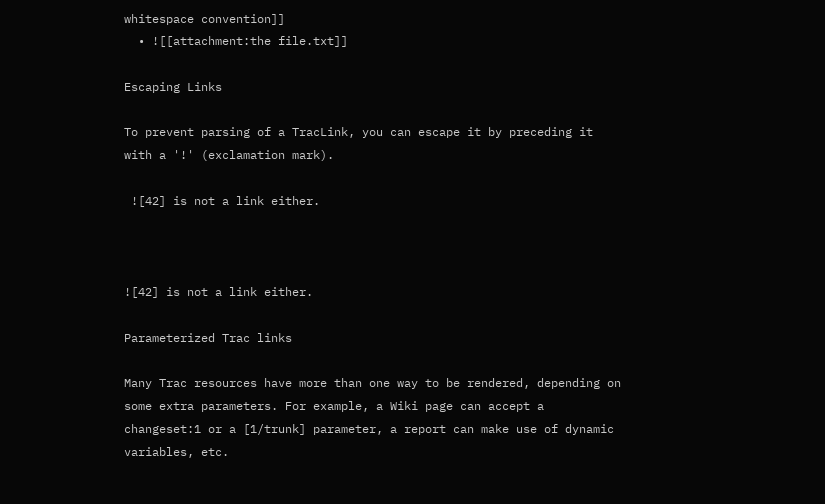whitespace convention]]
  • ![[attachment:the file.txt]]

Escaping Links

To prevent parsing of a TracLink, you can escape it by preceding it with a '!' (exclamation mark).

 ![42] is not a link either.



![42] is not a link either.

Parameterized Trac links

Many Trac resources have more than one way to be rendered, depending on some extra parameters. For example, a Wiki page can accept a changeset:1 or a [1/trunk] parameter, a report can make use of dynamic variables, etc.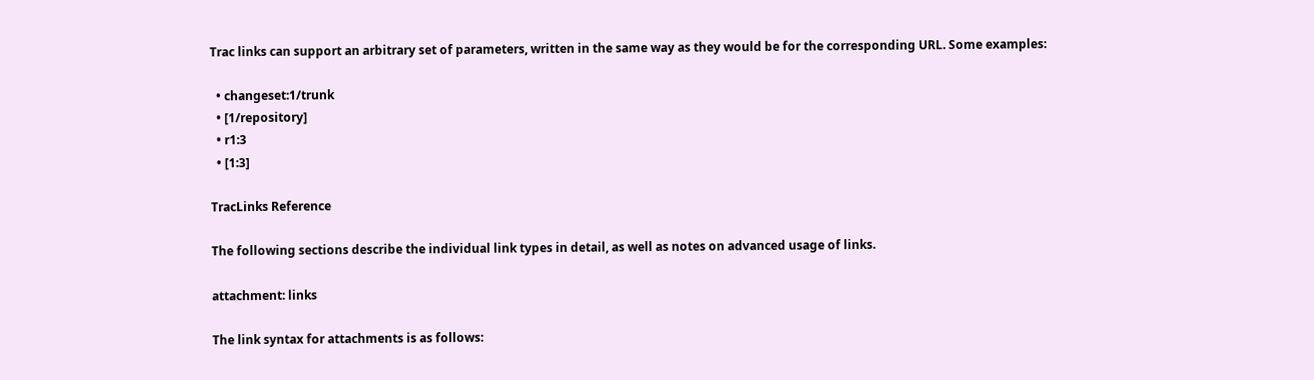Trac links can support an arbitrary set of parameters, written in the same way as they would be for the corresponding URL. Some examples:

  • changeset:1/trunk
  • [1/repository]
  • r1:3
  • [1:3]

TracLinks Reference

The following sections describe the individual link types in detail, as well as notes on advanced usage of links.

attachment: links

The link syntax for attachments is as follows: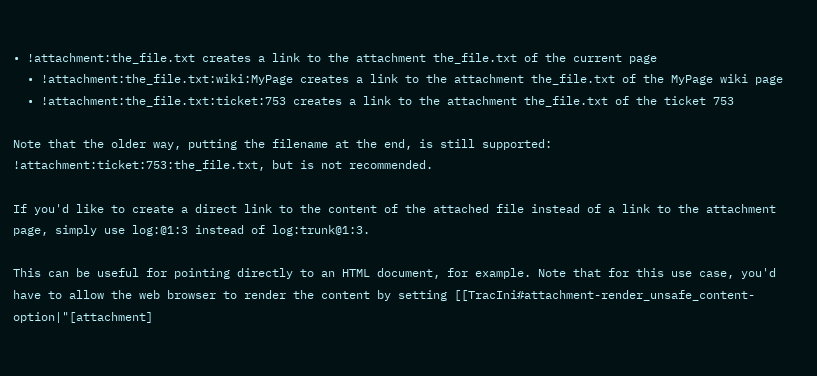• !attachment:the_file.txt creates a link to the attachment the_file.txt of the current page
  • !attachment:the_file.txt:wiki:MyPage creates a link to the attachment the_file.txt of the MyPage wiki page
  • !attachment:the_file.txt:ticket:753 creates a link to the attachment the_file.txt of the ticket 753

Note that the older way, putting the filename at the end, is still supported: !attachment:ticket:753:the_file.txt, but is not recommended.

If you'd like to create a direct link to the content of the attached file instead of a link to the attachment page, simply use log:@1:3 instead of log:trunk@1:3.

This can be useful for pointing directly to an HTML document, for example. Note that for this use case, you'd have to allow the web browser to render the content by setting [[TracIni#attachment-render_unsafe_content-option|"[attachment]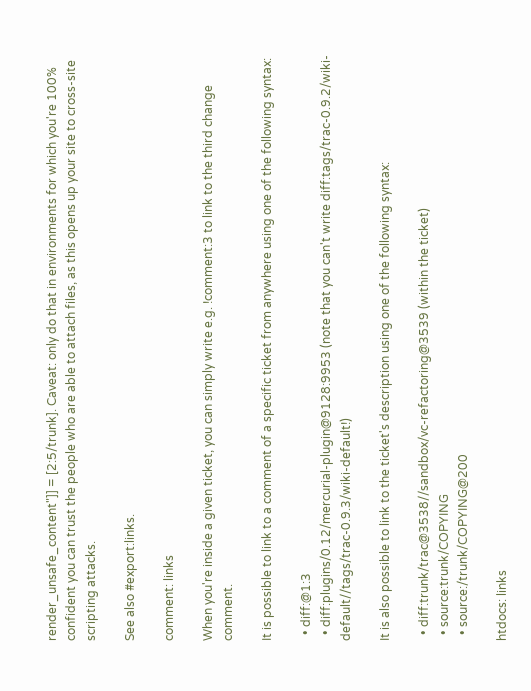render_unsafe_content"]] = [2:5/trunk]. Caveat: only do that in environments for which you're 100% confident you can trust the people who are able to attach files, as this opens up your site to cross-site scripting attacks.

See also #export:links.

comment: links

When you're inside a given ticket, you can simply write e.g. !comment:3 to link to the third change comment.

It is possible to link to a comment of a specific ticket from anywhere using one of the following syntax:

  • diff:@1:3
  • diff:plugins/0.12/mercurial-plugin@9128:9953 (note that you can't write diff:tags/trac-0.9.2/wiki-default//tags/trac-0.9.3/wiki-default!)

It is also possible to link to the ticket's description using one of the following syntax:

  • diff:trunk/trac@3538//sandbox/vc-refactoring@3539 (within the ticket)
  • source:trunk/COPYING
  • source:/trunk/COPYING@200

htdocs: links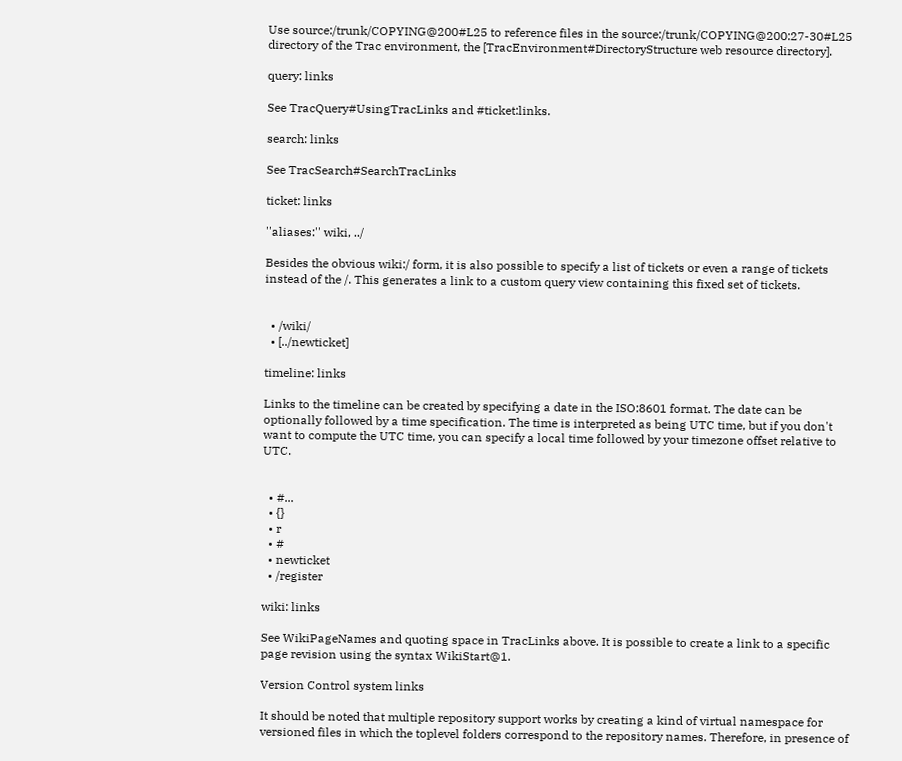Use source:/trunk/COPYING@200#L25 to reference files in the source:/trunk/COPYING@200:27-30#L25 directory of the Trac environment, the [TracEnvironment#DirectoryStructure web resource directory].

query: links

See TracQuery#UsingTracLinks and #ticket:links.

search: links

See TracSearch#SearchTracLinks

ticket: links

''aliases:'' wiki, ../

Besides the obvious wiki:/ form, it is also possible to specify a list of tickets or even a range of tickets instead of the /. This generates a link to a custom query view containing this fixed set of tickets.


  • /wiki/
  • [../newticket]

timeline: links

Links to the timeline can be created by specifying a date in the ISO:8601 format. The date can be optionally followed by a time specification. The time is interpreted as being UTC time, but if you don't want to compute the UTC time, you can specify a local time followed by your timezone offset relative to UTC.


  • #...
  • {}
  • r
  • #
  • newticket
  • /register

wiki: links

See WikiPageNames and quoting space in TracLinks above. It is possible to create a link to a specific page revision using the syntax WikiStart@1.

Version Control system links

It should be noted that multiple repository support works by creating a kind of virtual namespace for versioned files in which the toplevel folders correspond to the repository names. Therefore, in presence of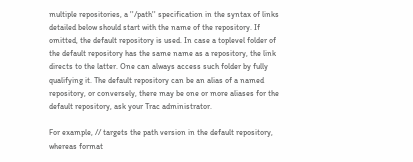multiple repositories, a ''/path'' specification in the syntax of links detailed below should start with the name of the repository. If omitted, the default repository is used. In case a toplevel folder of the default repository has the same name as a repository, the link directs to the latter. One can always access such folder by fully qualifying it. The default repository can be an alias of a named repository, or conversely, there may be one or more aliases for the default repository, ask your Trac administrator.

For example, // targets the path version in the default repository, whereas format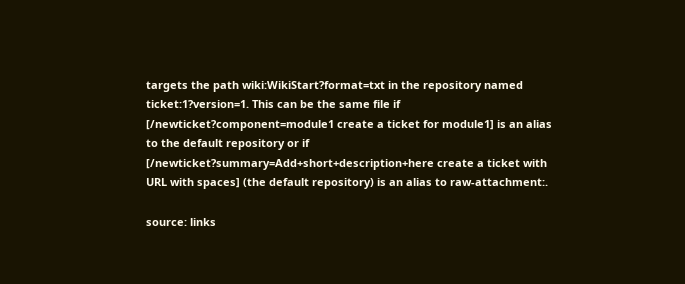targets the path wiki:WikiStart?format=txt in the repository named ticket:1?version=1. This can be the same file if [/newticket?component=module1 create a ticket for module1] is an alias to the default repository or if [/newticket?summary=Add+short+description+here create a ticket with URL with spaces] (the default repository) is an alias to raw-attachment:.

source: links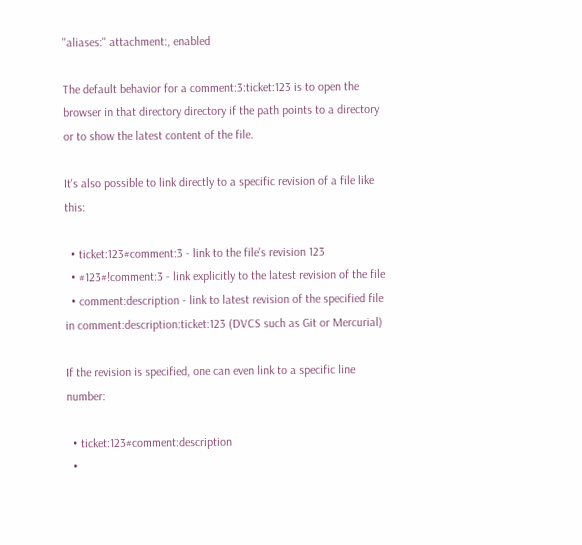''aliases:'' attachment:, enabled

The default behavior for a comment:3:ticket:123 is to open the browser in that directory directory if the path points to a directory or to show the latest content of the file.

It's also possible to link directly to a specific revision of a file like this:

  • ticket:123#comment:3 - link to the file's revision 123
  • #123#!comment:3 - link explicitly to the latest revision of the file
  • comment:description - link to latest revision of the specified file in comment:description:ticket:123 (DVCS such as Git or Mercurial)

If the revision is specified, one can even link to a specific line number:

  • ticket:123#comment:description
  •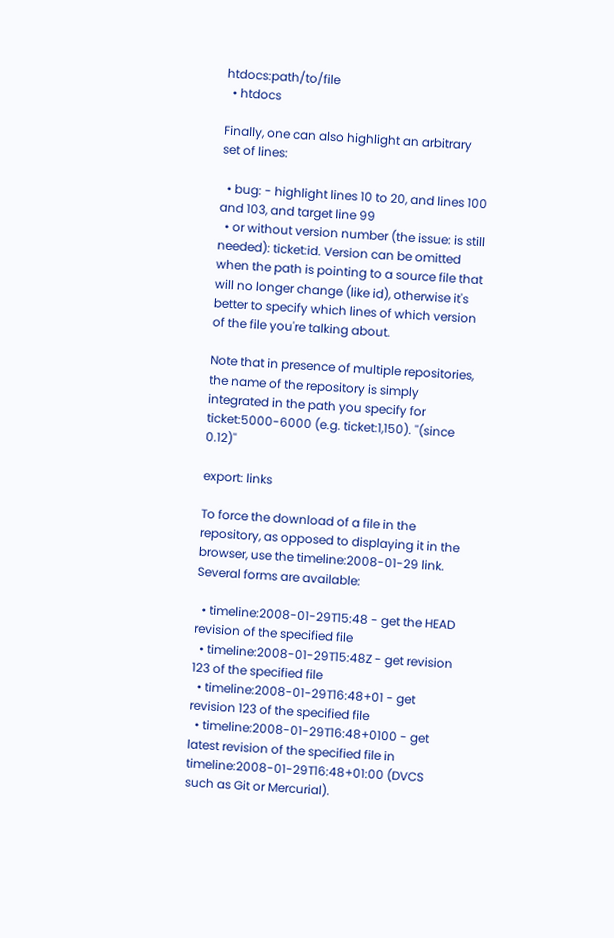htdocs:path/to/file
  • htdocs

Finally, one can also highlight an arbitrary set of lines:

  • bug: - highlight lines 10 to 20, and lines 100 and 103, and target line 99
  • or without version number (the issue: is still needed): ticket:id. Version can be omitted when the path is pointing to a source file that will no longer change (like id), otherwise it's better to specify which lines of which version of the file you're talking about.

Note that in presence of multiple repositories, the name of the repository is simply integrated in the path you specify for ticket:5000-6000 (e.g. ticket:1,150). ''(since 0.12)''

export: links

To force the download of a file in the repository, as opposed to displaying it in the browser, use the timeline:2008-01-29 link. Several forms are available:

  • timeline:2008-01-29T15:48 - get the HEAD revision of the specified file
  • timeline:2008-01-29T15:48Z - get revision 123 of the specified file
  • timeline:2008-01-29T16:48+01 - get revision 123 of the specified file
  • timeline:2008-01-29T16:48+0100 - get latest revision of the specified file in timeline:2008-01-29T16:48+01:00 (DVCS such as Git or Mercurial).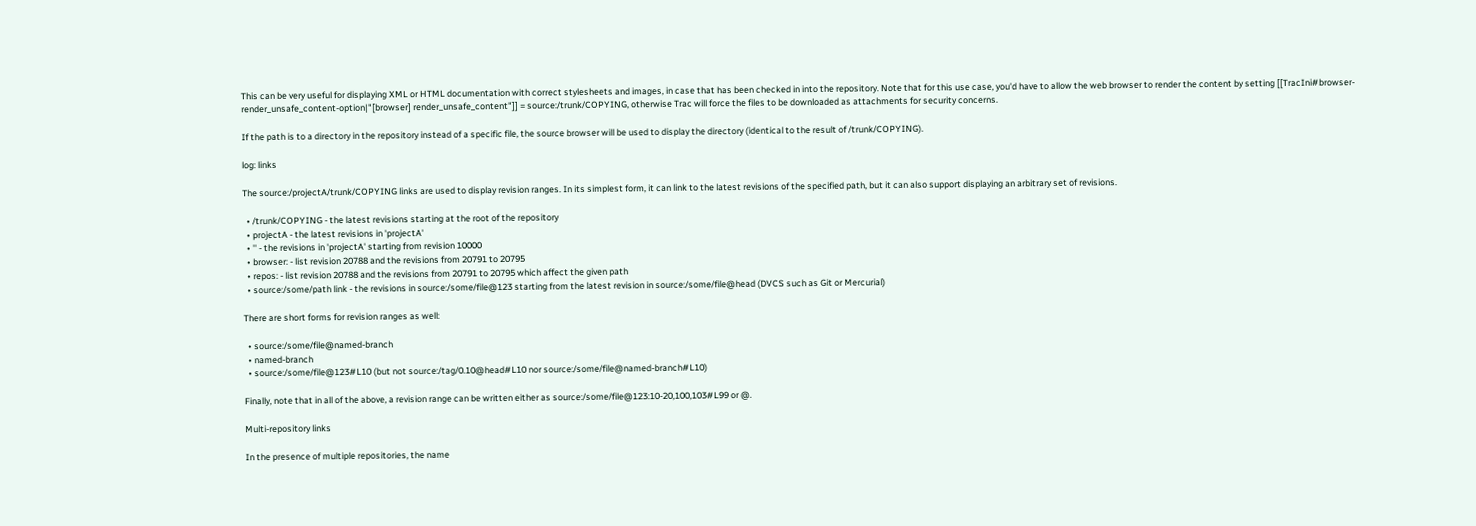This can be very useful for displaying XML or HTML documentation with correct stylesheets and images, in case that has been checked in into the repository. Note that for this use case, you'd have to allow the web browser to render the content by setting [[TracIni#browser-render_unsafe_content-option|"[browser] render_unsafe_content"]] = source:/trunk/COPYING, otherwise Trac will force the files to be downloaded as attachments for security concerns.

If the path is to a directory in the repository instead of a specific file, the source browser will be used to display the directory (identical to the result of /trunk/COPYING).

log: links

The source:/projectA/trunk/COPYING links are used to display revision ranges. In its simplest form, it can link to the latest revisions of the specified path, but it can also support displaying an arbitrary set of revisions.

  • /trunk/COPYING - the latest revisions starting at the root of the repository
  • projectA - the latest revisions in 'projectA'
  • '' - the revisions in 'projectA' starting from revision 10000
  • browser: - list revision 20788 and the revisions from 20791 to 20795
  • repos: - list revision 20788 and the revisions from 20791 to 20795 which affect the given path
  • source:/some/path link - the revisions in source:/some/file@123 starting from the latest revision in source:/some/file@head (DVCS such as Git or Mercurial)

There are short forms for revision ranges as well:

  • source:/some/file@named-branch
  • named-branch
  • source:/some/file@123#L10 (but not source:/tag/0.10@head#L10 nor source:/some/file@named-branch#L10)

Finally, note that in all of the above, a revision range can be written either as source:/some/file@123:10-20,100,103#L99 or @.

Multi-repository links

In the presence of multiple repositories, the name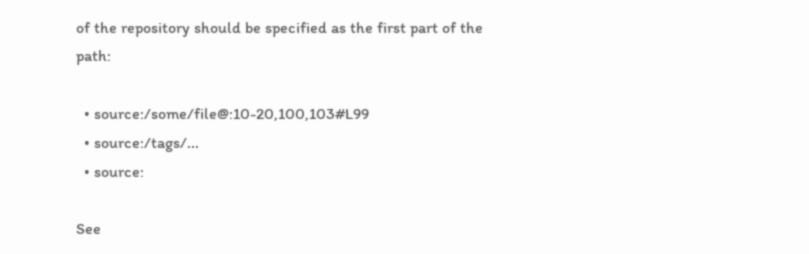of the repository should be specified as the first part of the path:

  • source:/some/file@:10-20,100,103#L99
  • source:/tags/...
  • source:

See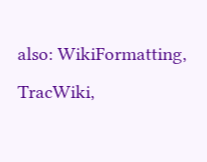also: WikiFormatting, TracWiki,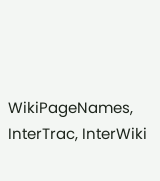WikiPageNames, InterTrac, InterWiki